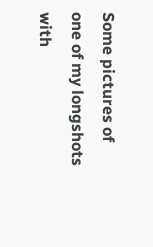Some pictures of one of my longshots with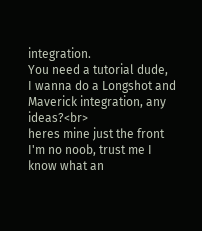integration.
You need a tutorial dude,
I wanna do a Longshot and Maverick integration, any ideas?<br>
heres mine just the front
I'm no noob, trust me I know what an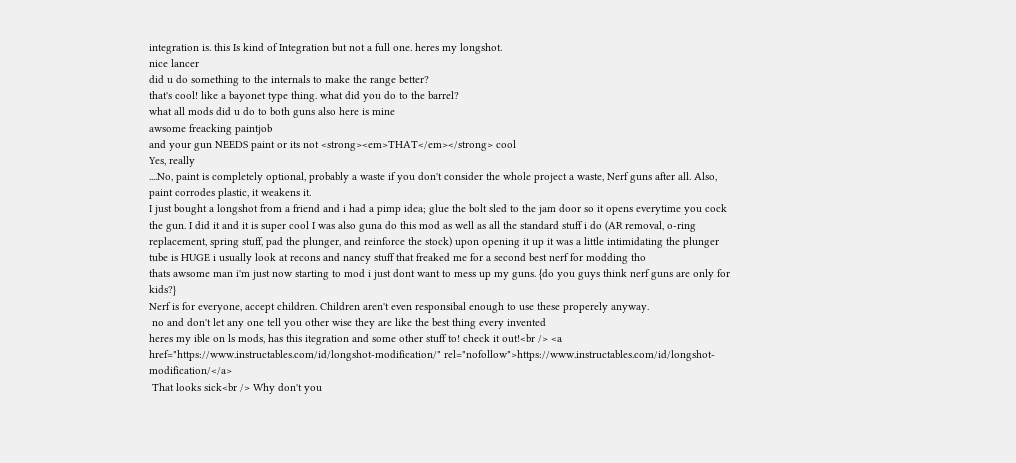integration is. this Is kind of Integration but not a full one. heres my longshot.
nice lancer
did u do something to the internals to make the range better?
that's cool! like a bayonet type thing. what did you do to the barrel?
what all mods did u do to both guns also here is mine
awsome freacking paintjob
and your gun NEEDS paint or its not <strong><em>THAT</em></strong> cool
Yes, really
....No, paint is completely optional, probably a waste if you don't consider the whole project a waste, Nerf guns after all. Also, paint corrodes plastic, it weakens it.
I just bought a longshot from a friend and i had a pimp idea; glue the bolt sled to the jam door so it opens everytime you cock the gun. I did it and it is super cool I was also guna do this mod as well as all the standard stuff i do (AR removal, o-ring replacement, spring stuff, pad the plunger, and reinforce the stock) upon opening it up it was a little intimidating the plunger tube is HUGE i usually look at recons and nancy stuff that freaked me for a second best nerf for modding tho
thats awsome man i'm just now starting to mod i just dont want to mess up my guns. {do you guys think nerf guns are only for kids?}
Nerf is for everyone, accept children. Children aren't even responsibal enough to use these properely anyway.
 no and don't let any one tell you other wise they are like the best thing every invented
heres my ible on ls mods, has this itegration and some other stuff to! check it out!<br /> <a href="https://www.instructables.com/id/longshot-modification/" rel="nofollow">https://www.instructables.com/id/longshot-modification/</a>
 That looks sick<br /> Why don't you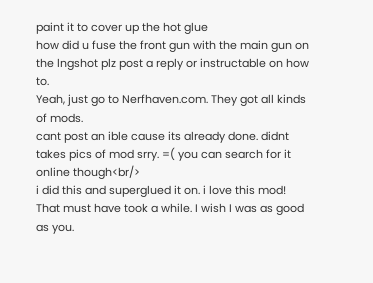paint it to cover up the hot glue
how did u fuse the front gun with the main gun on the lngshot plz post a reply or instructable on how to.
Yeah, just go to Nerfhaven.com. They got all kinds of mods.
cant post an ible cause its already done. didnt takes pics of mod srry. =( you can search for it online though<br/>
i did this and superglued it on. i love this mod!
That must have took a while. I wish I was as good as you.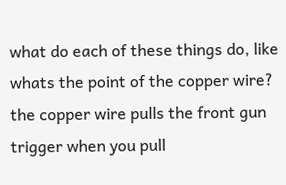what do each of these things do, like whats the point of the copper wire?
the copper wire pulls the front gun trigger when you pull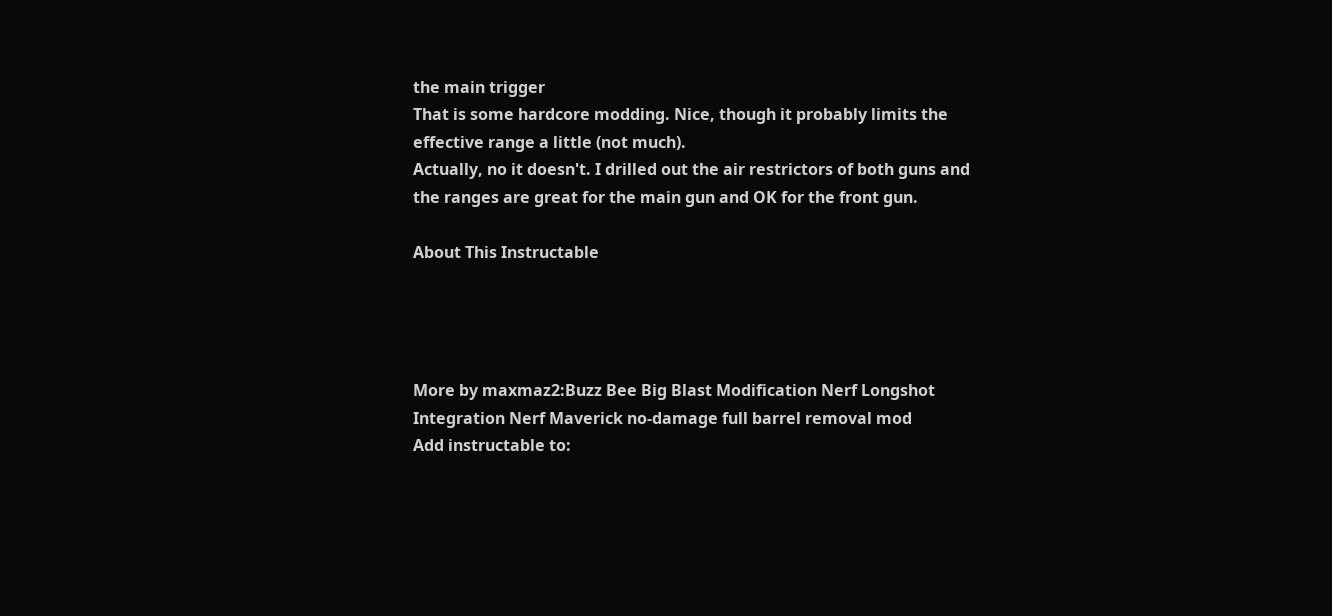the main trigger
That is some hardcore modding. Nice, though it probably limits the effective range a little (not much).
Actually, no it doesn't. I drilled out the air restrictors of both guns and the ranges are great for the main gun and OK for the front gun.

About This Instructable




More by maxmaz2:Buzz Bee Big Blast Modification Nerf Longshot Integration Nerf Maverick no-damage full barrel removal mod
Add instructable to: